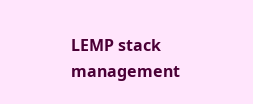LEMP stack management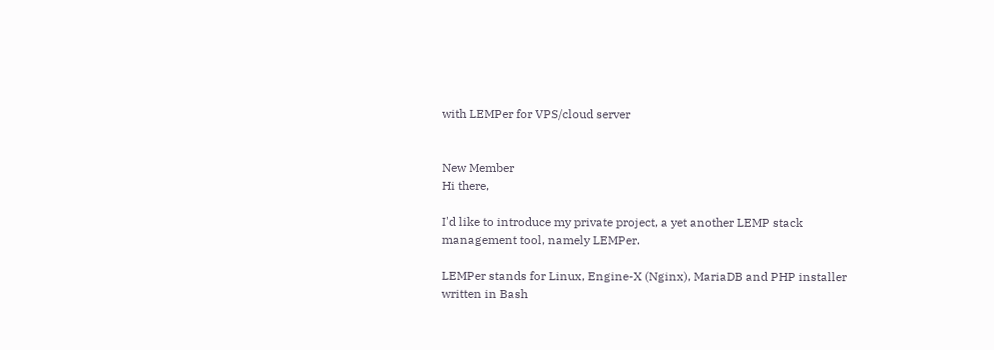with LEMPer for VPS/cloud server


New Member
Hi there,

I'd like to introduce my private project, a yet another LEMP stack management tool, namely LEMPer.

LEMPer stands for Linux, Engine-X (Nginx), MariaDB and PHP installer written in Bash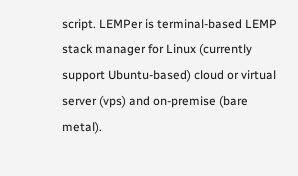script. LEMPer is terminal-based LEMP stack manager for Linux (currently support Ubuntu-based) cloud or virtual server (vps) and on-premise (bare metal).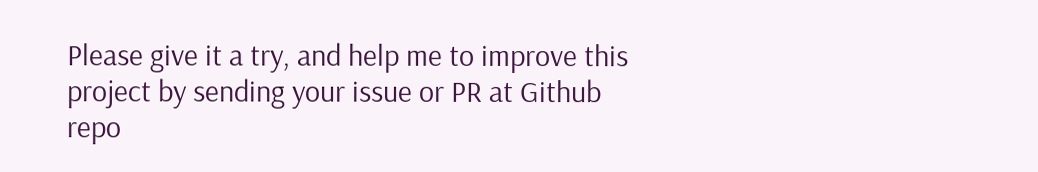Please give it a try, and help me to improve this project by sending your issue or PR at Github repo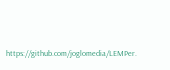https://github.com/joglomedia/LEMPer.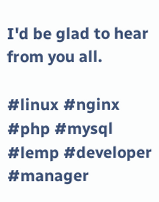I'd be glad to hear from you all.

#linux #nginx #php #mysql #lemp #developer #manager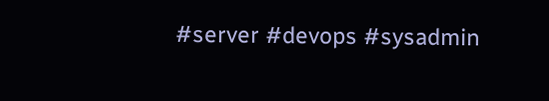#server #devops #sysadmin